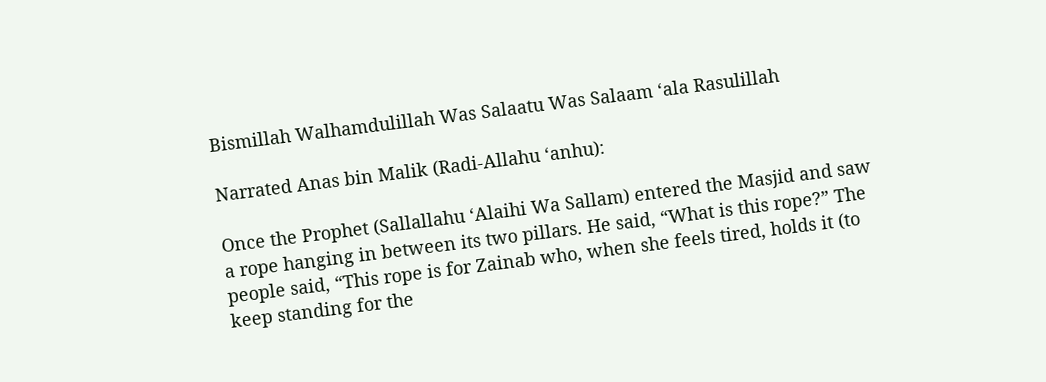Bismillah Walhamdulillah Was Salaatu Was Salaam ‘ala Rasulillah

Narrated Anas bin Malik (Radi-Allahu ‘anhu):

Once the Prophet (Sallallahu ‘Alaihi Wa Sallam) entered the Masjid and saw a rope hanging in between its two pillars. He said, “What is this rope?” The people said, “This rope is for Zainab who, when she feels tired, holds it (to keep standing for the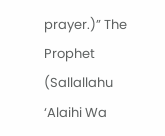prayer.)” The Prophet (Sallallahu ‘Alaihi Wa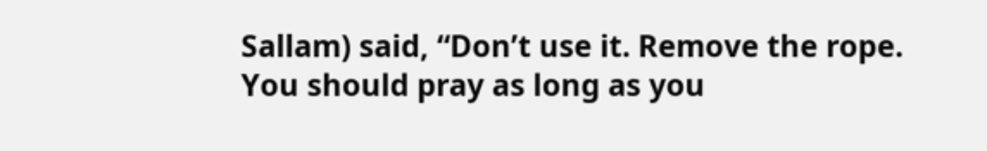Sallam) said, “Don’t use it. Remove the rope. You should pray as long as you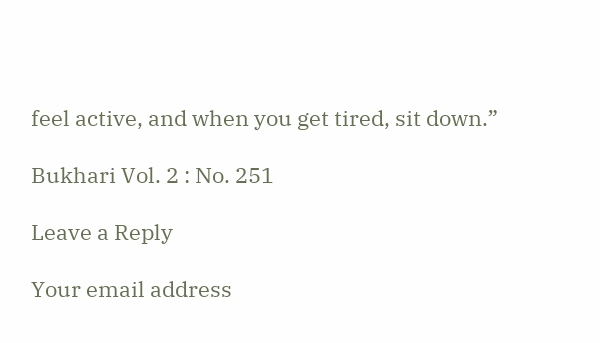feel active, and when you get tired, sit down.”

Bukhari Vol. 2 : No. 251

Leave a Reply

Your email address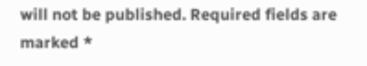will not be published. Required fields are marked *